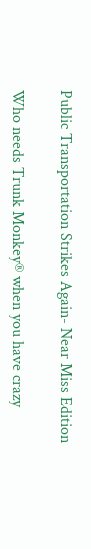Public Transportation Strikes Again- Near Miss Edition

Who needs Trunk Monkey® when you have crazy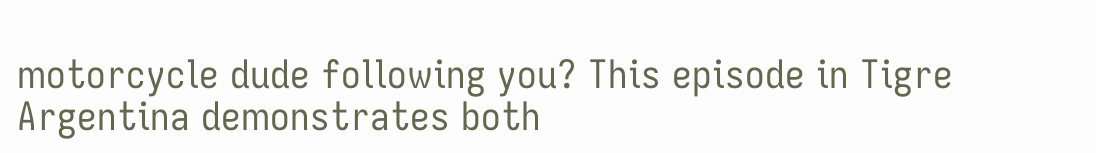motorcycle dude following you? This episode in Tigre Argentina demonstrates both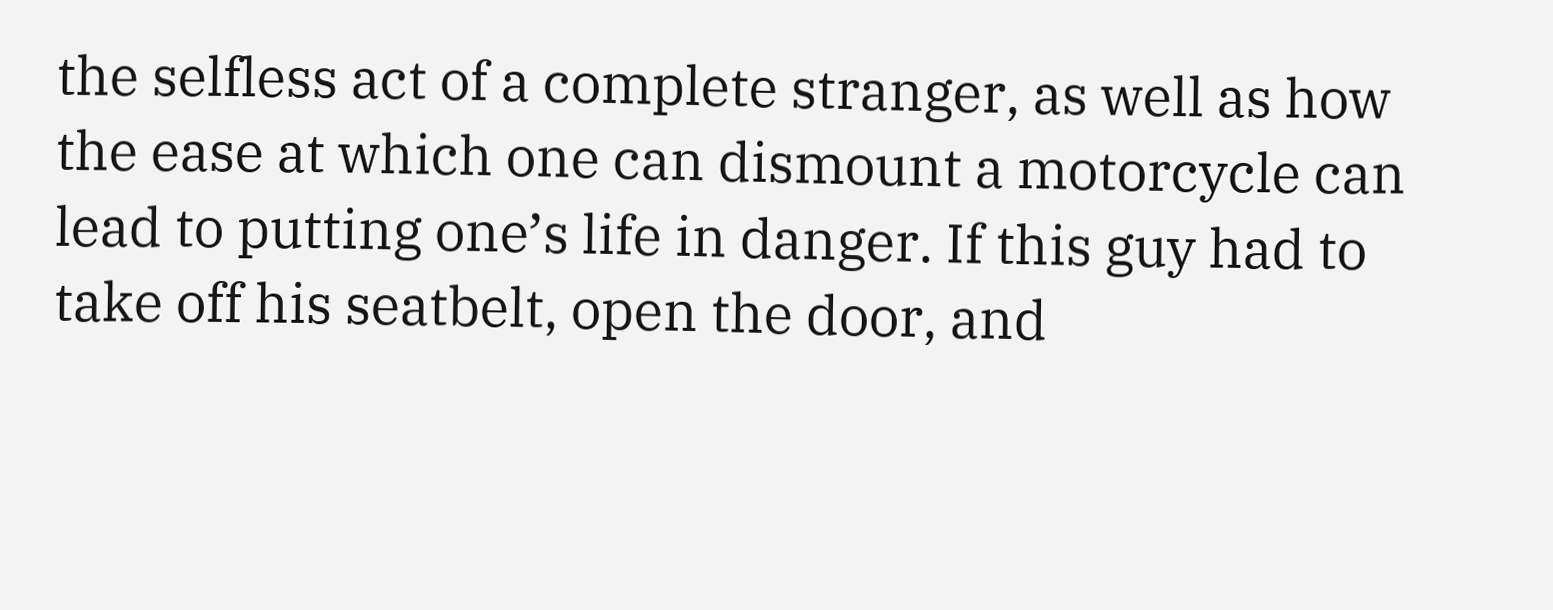the selfless act of a complete stranger, as well as how the ease at which one can dismount a motorcycle can lead to putting one’s life in danger. If this guy had to take off his seatbelt, open the door, and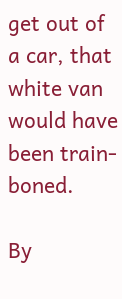get out of a car, that white van would have been train-boned.

By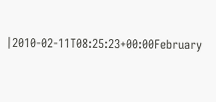|2010-02-11T08:25:23+00:00February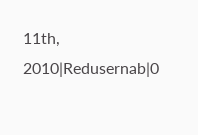11th, 2010|Redusernab|0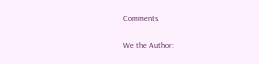Comments

We the Author: